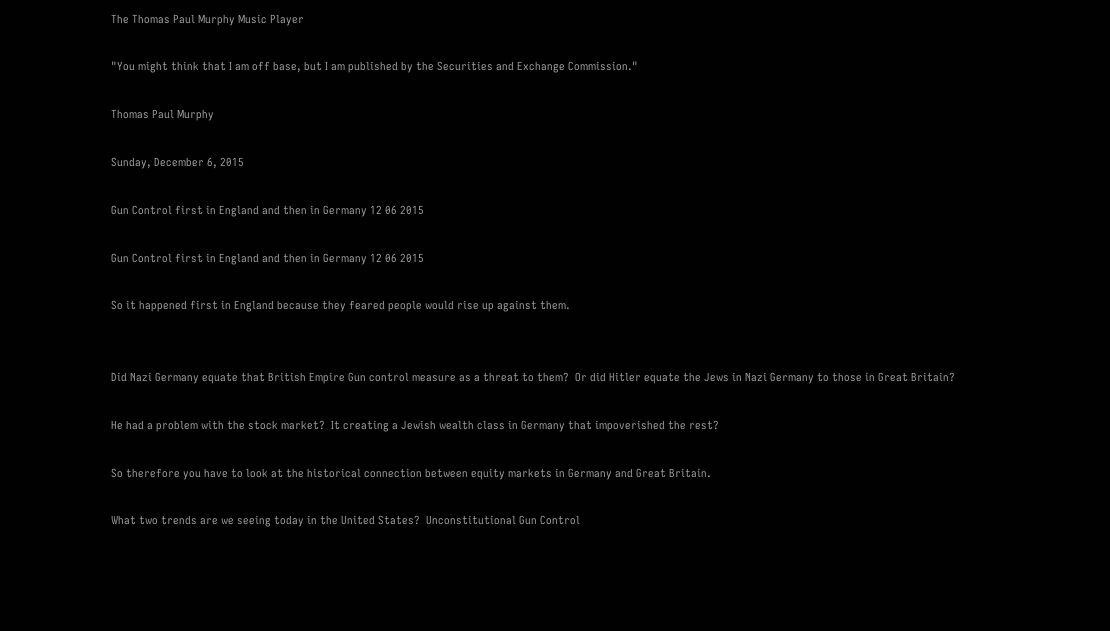The Thomas Paul Murphy Music Player

"You might think that I am off base, but I am published by the Securities and Exchange Commission."

Thomas Paul Murphy

Sunday, December 6, 2015

Gun Control first in England and then in Germany 12 06 2015

Gun Control first in England and then in Germany 12 06 2015

So it happened first in England because they feared people would rise up against them.


Did Nazi Germany equate that British Empire Gun control measure as a threat to them?  Or did Hitler equate the Jews in Nazi Germany to those in Great Britain?

He had a problem with the stock market?  It creating a Jewish wealth class in Germany that impoverished the rest?

So therefore you have to look at the historical connection between equity markets in Germany and Great Britain.

What two trends are we seeing today in the United States?  Unconstitutional Gun Control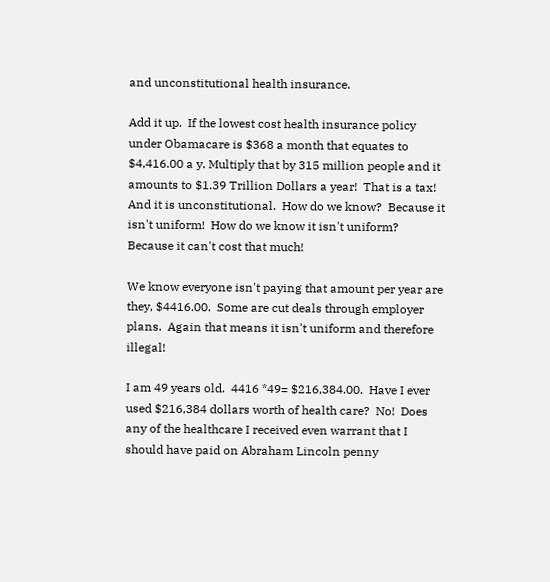and unconstitutional health insurance.

Add it up.  If the lowest cost health insurance policy under Obamacare is $368 a month that equates to  $4,416.00 a y. Multiply that by 315 million people and it amounts to $1.39 Trillion Dollars a year!  That is a tax!  And it is unconstitutional.  How do we know?  Because it isn't uniform!  How do we know it isn't uniform?  Because it can't cost that much!

We know everyone isn't paying that amount per year are they, $4416.00.  Some are cut deals through employer plans.  Again that means it isn't uniform and therefore illegal!

I am 49 years old.  4416 *49= $216,384.00.  Have I ever used $216,384 dollars worth of health care?  No!  Does any of the healthcare I received even warrant that I should have paid on Abraham Lincoln penny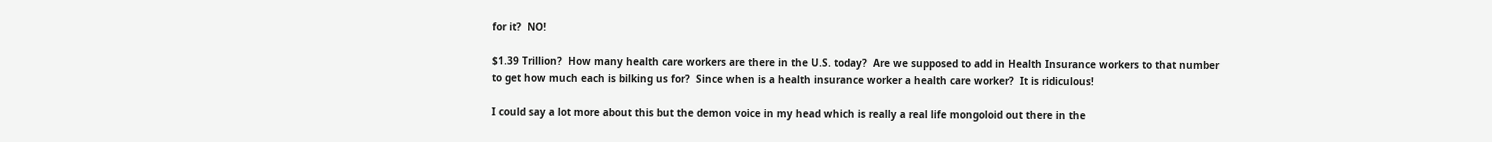for it?  NO!

$1.39 Trillion?  How many health care workers are there in the U.S. today?  Are we supposed to add in Health Insurance workers to that number to get how much each is bilking us for?  Since when is a health insurance worker a health care worker?  It is ridiculous!

I could say a lot more about this but the demon voice in my head which is really a real life mongoloid out there in the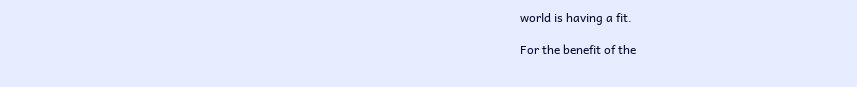world is having a fit.

For the benefit of the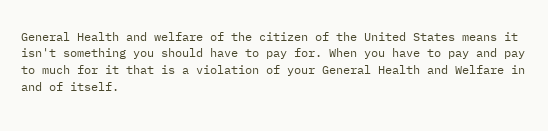General Health and welfare of the citizen of the United States means it isn't something you should have to pay for. When you have to pay and pay to much for it that is a violation of your General Health and Welfare in and of itself.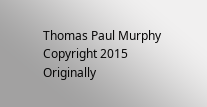Thomas Paul Murphy
Copyright 2015
Originally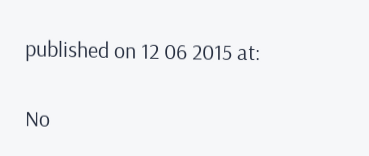published on 12 06 2015 at:

No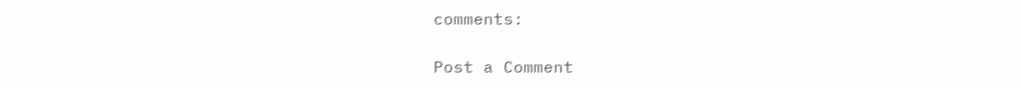comments:

Post a Comment